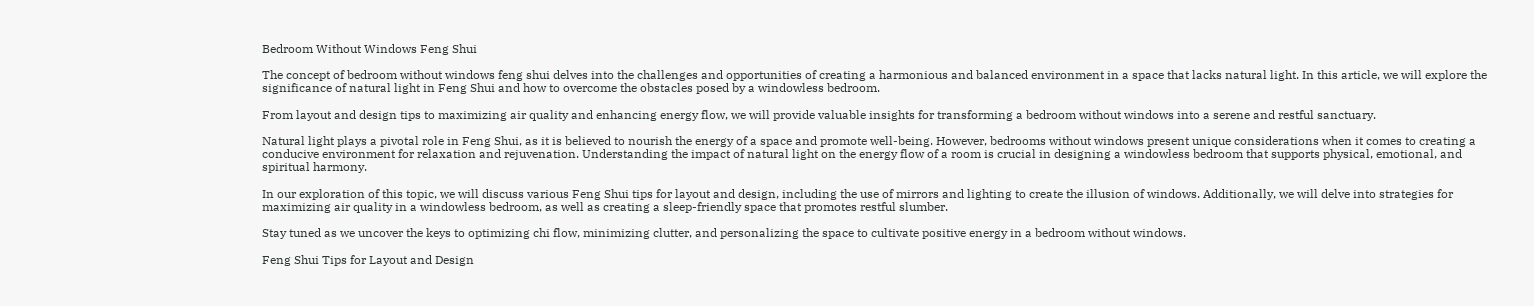Bedroom Without Windows Feng Shui

The concept of bedroom without windows feng shui delves into the challenges and opportunities of creating a harmonious and balanced environment in a space that lacks natural light. In this article, we will explore the significance of natural light in Feng Shui and how to overcome the obstacles posed by a windowless bedroom.

From layout and design tips to maximizing air quality and enhancing energy flow, we will provide valuable insights for transforming a bedroom without windows into a serene and restful sanctuary.

Natural light plays a pivotal role in Feng Shui, as it is believed to nourish the energy of a space and promote well-being. However, bedrooms without windows present unique considerations when it comes to creating a conducive environment for relaxation and rejuvenation. Understanding the impact of natural light on the energy flow of a room is crucial in designing a windowless bedroom that supports physical, emotional, and spiritual harmony.

In our exploration of this topic, we will discuss various Feng Shui tips for layout and design, including the use of mirrors and lighting to create the illusion of windows. Additionally, we will delve into strategies for maximizing air quality in a windowless bedroom, as well as creating a sleep-friendly space that promotes restful slumber.

Stay tuned as we uncover the keys to optimizing chi flow, minimizing clutter, and personalizing the space to cultivate positive energy in a bedroom without windows.

Feng Shui Tips for Layout and Design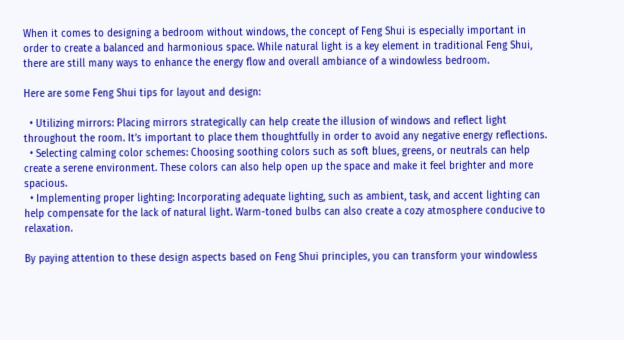When it comes to designing a bedroom without windows, the concept of Feng Shui is especially important in order to create a balanced and harmonious space. While natural light is a key element in traditional Feng Shui, there are still many ways to enhance the energy flow and overall ambiance of a windowless bedroom.

Here are some Feng Shui tips for layout and design:

  • Utilizing mirrors: Placing mirrors strategically can help create the illusion of windows and reflect light throughout the room. It’s important to place them thoughtfully in order to avoid any negative energy reflections.
  • Selecting calming color schemes: Choosing soothing colors such as soft blues, greens, or neutrals can help create a serene environment. These colors can also help open up the space and make it feel brighter and more spacious.
  • Implementing proper lighting: Incorporating adequate lighting, such as ambient, task, and accent lighting can help compensate for the lack of natural light. Warm-toned bulbs can also create a cozy atmosphere conducive to relaxation.

By paying attention to these design aspects based on Feng Shui principles, you can transform your windowless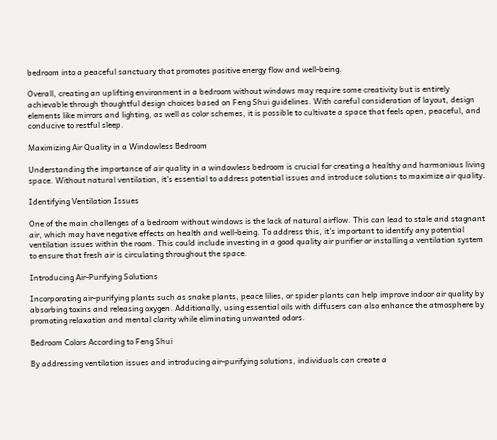bedroom into a peaceful sanctuary that promotes positive energy flow and well-being.

Overall, creating an uplifting environment in a bedroom without windows may require some creativity but is entirely achievable through thoughtful design choices based on Feng Shui guidelines. With careful consideration of layout, design elements like mirrors and lighting, as well as color schemes, it is possible to cultivate a space that feels open, peaceful, and conducive to restful sleep.

Maximizing Air Quality in a Windowless Bedroom

Understanding the importance of air quality in a windowless bedroom is crucial for creating a healthy and harmonious living space. Without natural ventilation, it’s essential to address potential issues and introduce solutions to maximize air quality.

Identifying Ventilation Issues

One of the main challenges of a bedroom without windows is the lack of natural airflow. This can lead to stale and stagnant air, which may have negative effects on health and well-being. To address this, it’s important to identify any potential ventilation issues within the room. This could include investing in a good quality air purifier or installing a ventilation system to ensure that fresh air is circulating throughout the space.

Introducing Air-Purifying Solutions

Incorporating air-purifying plants such as snake plants, peace lilies, or spider plants can help improve indoor air quality by absorbing toxins and releasing oxygen. Additionally, using essential oils with diffusers can also enhance the atmosphere by promoting relaxation and mental clarity while eliminating unwanted odors.

Bedroom Colors According to Feng Shui

By addressing ventilation issues and introducing air-purifying solutions, individuals can create a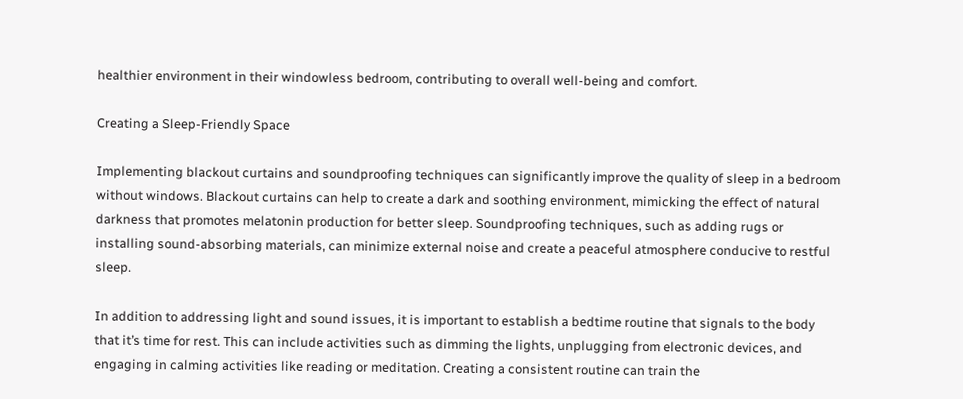healthier environment in their windowless bedroom, contributing to overall well-being and comfort.

Creating a Sleep-Friendly Space

Implementing blackout curtains and soundproofing techniques can significantly improve the quality of sleep in a bedroom without windows. Blackout curtains can help to create a dark and soothing environment, mimicking the effect of natural darkness that promotes melatonin production for better sleep. Soundproofing techniques, such as adding rugs or installing sound-absorbing materials, can minimize external noise and create a peaceful atmosphere conducive to restful sleep.

In addition to addressing light and sound issues, it is important to establish a bedtime routine that signals to the body that it’s time for rest. This can include activities such as dimming the lights, unplugging from electronic devices, and engaging in calming activities like reading or meditation. Creating a consistent routine can train the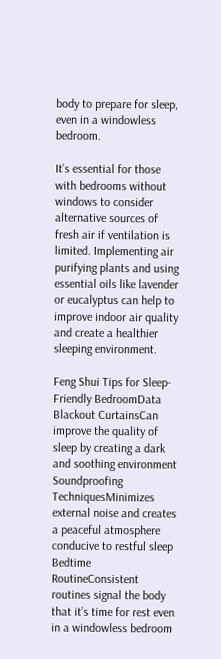body to prepare for sleep, even in a windowless bedroom.

It’s essential for those with bedrooms without windows to consider alternative sources of fresh air if ventilation is limited. Implementing air purifying plants and using essential oils like lavender or eucalyptus can help to improve indoor air quality and create a healthier sleeping environment.

Feng Shui Tips for Sleep-Friendly BedroomData
Blackout CurtainsCan improve the quality of sleep by creating a dark and soothing environment
Soundproofing TechniquesMinimizes external noise and creates a peaceful atmosphere conducive to restful sleep
Bedtime RoutineConsistent routines signal the body that it’s time for rest even in a windowless bedroom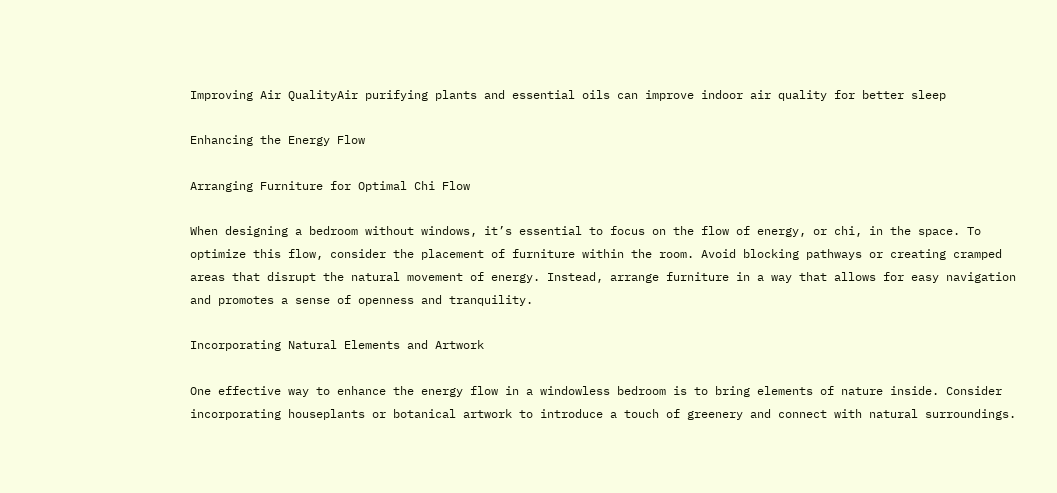Improving Air QualityAir purifying plants and essential oils can improve indoor air quality for better sleep

Enhancing the Energy Flow

Arranging Furniture for Optimal Chi Flow

When designing a bedroom without windows, it’s essential to focus on the flow of energy, or chi, in the space. To optimize this flow, consider the placement of furniture within the room. Avoid blocking pathways or creating cramped areas that disrupt the natural movement of energy. Instead, arrange furniture in a way that allows for easy navigation and promotes a sense of openness and tranquility.

Incorporating Natural Elements and Artwork

One effective way to enhance the energy flow in a windowless bedroom is to bring elements of nature inside. Consider incorporating houseplants or botanical artwork to introduce a touch of greenery and connect with natural surroundings.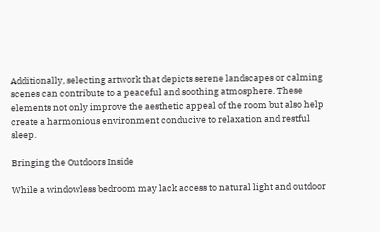Additionally, selecting artwork that depicts serene landscapes or calming scenes can contribute to a peaceful and soothing atmosphere. These elements not only improve the aesthetic appeal of the room but also help create a harmonious environment conducive to relaxation and restful sleep.

Bringing the Outdoors Inside

While a windowless bedroom may lack access to natural light and outdoor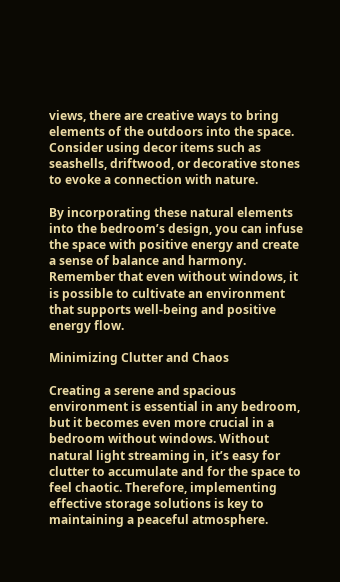views, there are creative ways to bring elements of the outdoors into the space. Consider using decor items such as seashells, driftwood, or decorative stones to evoke a connection with nature.

By incorporating these natural elements into the bedroom’s design, you can infuse the space with positive energy and create a sense of balance and harmony. Remember that even without windows, it is possible to cultivate an environment that supports well-being and positive energy flow.

Minimizing Clutter and Chaos

Creating a serene and spacious environment is essential in any bedroom, but it becomes even more crucial in a bedroom without windows. Without natural light streaming in, it’s easy for clutter to accumulate and for the space to feel chaotic. Therefore, implementing effective storage solutions is key to maintaining a peaceful atmosphere.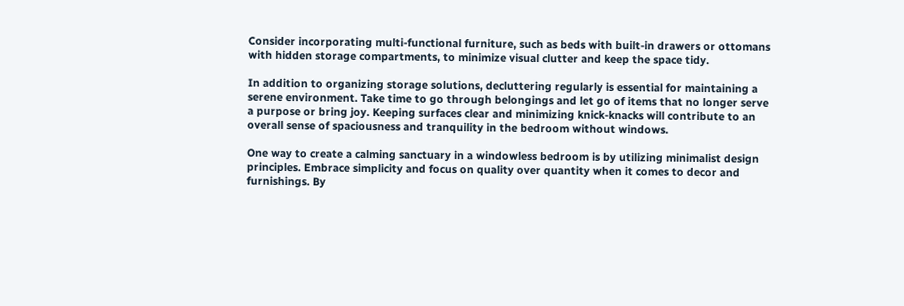Consider incorporating multi-functional furniture, such as beds with built-in drawers or ottomans with hidden storage compartments, to minimize visual clutter and keep the space tidy.

In addition to organizing storage solutions, decluttering regularly is essential for maintaining a serene environment. Take time to go through belongings and let go of items that no longer serve a purpose or bring joy. Keeping surfaces clear and minimizing knick-knacks will contribute to an overall sense of spaciousness and tranquility in the bedroom without windows.

One way to create a calming sanctuary in a windowless bedroom is by utilizing minimalist design principles. Embrace simplicity and focus on quality over quantity when it comes to decor and furnishings. By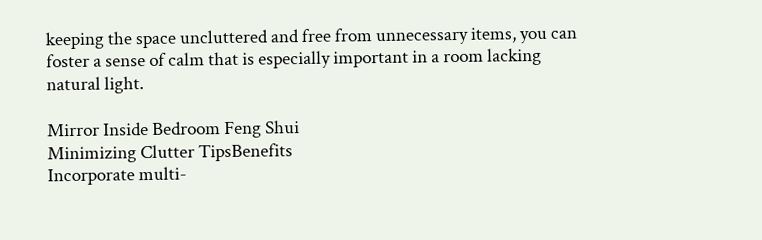keeping the space uncluttered and free from unnecessary items, you can foster a sense of calm that is especially important in a room lacking natural light.

Mirror Inside Bedroom Feng Shui
Minimizing Clutter TipsBenefits
Incorporate multi-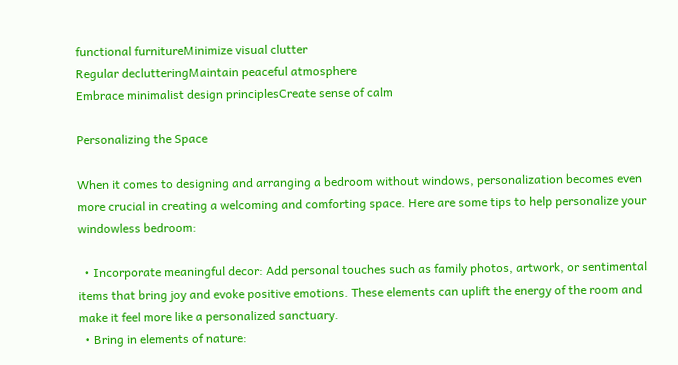functional furnitureMinimize visual clutter
Regular declutteringMaintain peaceful atmosphere
Embrace minimalist design principlesCreate sense of calm

Personalizing the Space

When it comes to designing and arranging a bedroom without windows, personalization becomes even more crucial in creating a welcoming and comforting space. Here are some tips to help personalize your windowless bedroom:

  • Incorporate meaningful decor: Add personal touches such as family photos, artwork, or sentimental items that bring joy and evoke positive emotions. These elements can uplift the energy of the room and make it feel more like a personalized sanctuary.
  • Bring in elements of nature: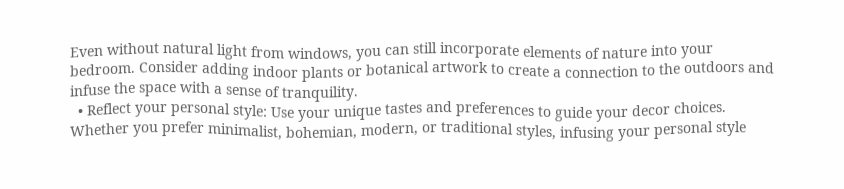Even without natural light from windows, you can still incorporate elements of nature into your bedroom. Consider adding indoor plants or botanical artwork to create a connection to the outdoors and infuse the space with a sense of tranquility.
  • Reflect your personal style: Use your unique tastes and preferences to guide your decor choices. Whether you prefer minimalist, bohemian, modern, or traditional styles, infusing your personal style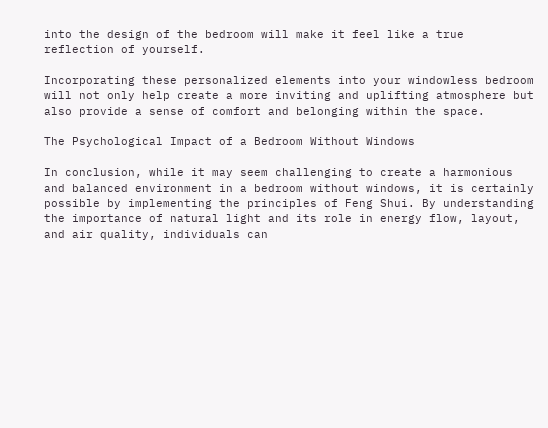into the design of the bedroom will make it feel like a true reflection of yourself.

Incorporating these personalized elements into your windowless bedroom will not only help create a more inviting and uplifting atmosphere but also provide a sense of comfort and belonging within the space.

The Psychological Impact of a Bedroom Without Windows

In conclusion, while it may seem challenging to create a harmonious and balanced environment in a bedroom without windows, it is certainly possible by implementing the principles of Feng Shui. By understanding the importance of natural light and its role in energy flow, layout, and air quality, individuals can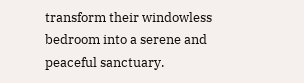transform their windowless bedroom into a serene and peaceful sanctuary.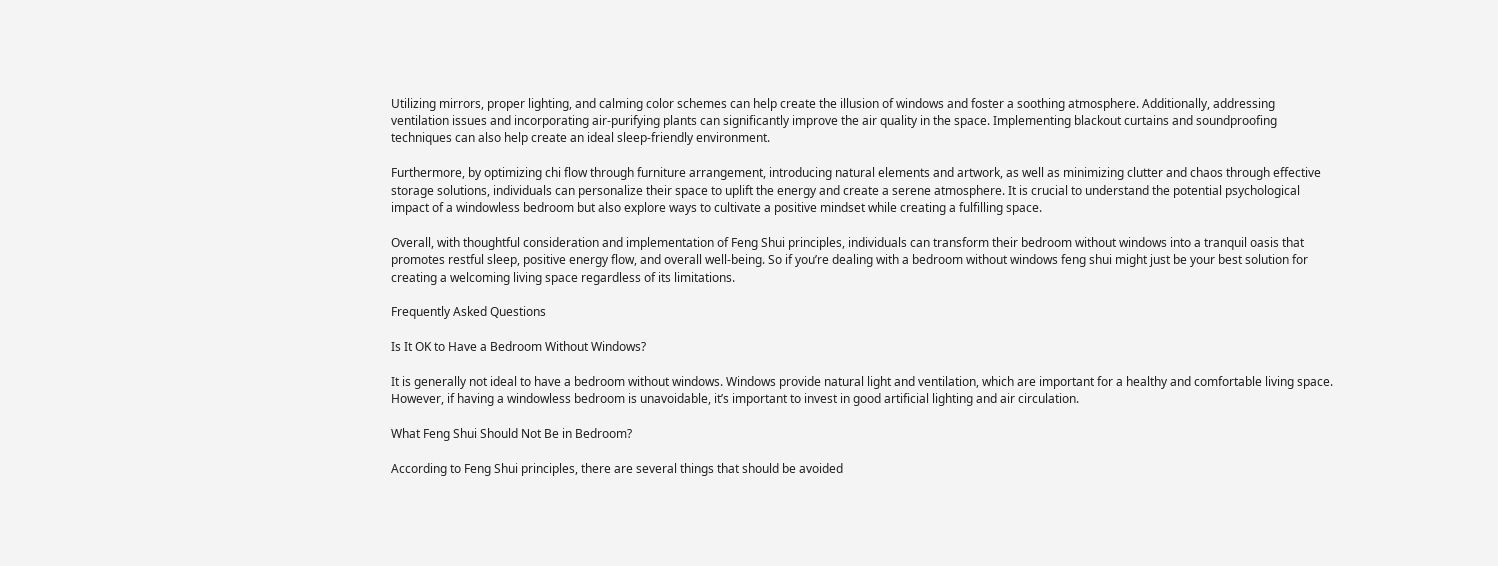Utilizing mirrors, proper lighting, and calming color schemes can help create the illusion of windows and foster a soothing atmosphere. Additionally, addressing ventilation issues and incorporating air-purifying plants can significantly improve the air quality in the space. Implementing blackout curtains and soundproofing techniques can also help create an ideal sleep-friendly environment.

Furthermore, by optimizing chi flow through furniture arrangement, introducing natural elements and artwork, as well as minimizing clutter and chaos through effective storage solutions, individuals can personalize their space to uplift the energy and create a serene atmosphere. It is crucial to understand the potential psychological impact of a windowless bedroom but also explore ways to cultivate a positive mindset while creating a fulfilling space.

Overall, with thoughtful consideration and implementation of Feng Shui principles, individuals can transform their bedroom without windows into a tranquil oasis that promotes restful sleep, positive energy flow, and overall well-being. So if you’re dealing with a bedroom without windows feng shui might just be your best solution for creating a welcoming living space regardless of its limitations.

Frequently Asked Questions

Is It OK to Have a Bedroom Without Windows?

It is generally not ideal to have a bedroom without windows. Windows provide natural light and ventilation, which are important for a healthy and comfortable living space. However, if having a windowless bedroom is unavoidable, it’s important to invest in good artificial lighting and air circulation.

What Feng Shui Should Not Be in Bedroom?

According to Feng Shui principles, there are several things that should be avoided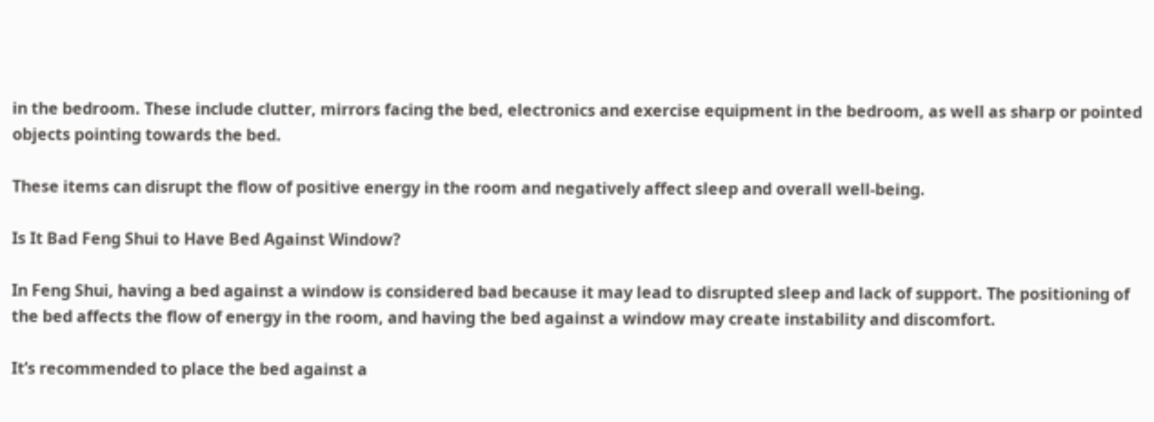in the bedroom. These include clutter, mirrors facing the bed, electronics and exercise equipment in the bedroom, as well as sharp or pointed objects pointing towards the bed.

These items can disrupt the flow of positive energy in the room and negatively affect sleep and overall well-being.

Is It Bad Feng Shui to Have Bed Against Window?

In Feng Shui, having a bed against a window is considered bad because it may lead to disrupted sleep and lack of support. The positioning of the bed affects the flow of energy in the room, and having the bed against a window may create instability and discomfort.

It’s recommended to place the bed against a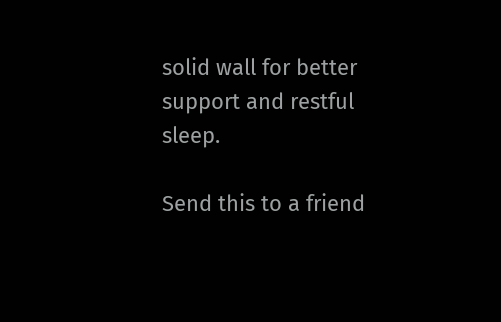solid wall for better support and restful sleep.

Send this to a friend